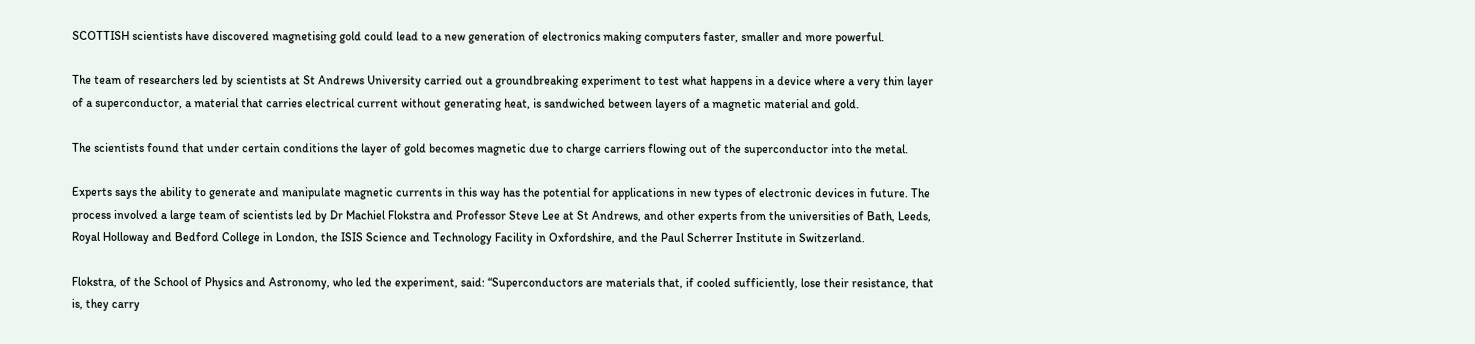SCOTTISH scientists have discovered magnetising gold could lead to a new generation of electronics making computers faster, smaller and more powerful.

The team of researchers led by scientists at St Andrews University carried out a groundbreaking experiment to test what happens in a device where a very thin layer of a superconductor, a material that carries electrical current without generating heat, is sandwiched between layers of a magnetic material and gold.

The scientists found that under certain conditions the layer of gold becomes magnetic due to charge carriers flowing out of the superconductor into the metal.

Experts says the ability to generate and manipulate magnetic currents in this way has the potential for applications in new types of electronic devices in future. The process involved a large team of scientists led by Dr Machiel Flokstra and Professor Steve Lee at St Andrews, and other experts from the universities of Bath, Leeds, Royal Holloway and Bedford College in London, the ISIS Science and Technology Facility in Oxfordshire, and the Paul Scherrer Institute in Switzerland.

Flokstra, of the School of Physics and Astronomy, who led the experiment, said: “Superconductors are materials that, if cooled sufficiently, lose their resistance, that is, they carry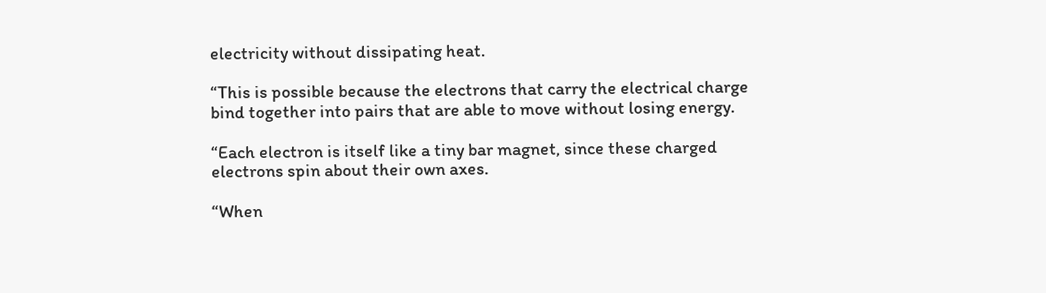electricity without dissipating heat.

“This is possible because the electrons that carry the electrical charge bind together into pairs that are able to move without losing energy.

“Each electron is itself like a tiny bar magnet, since these charged electrons spin about their own axes.

“When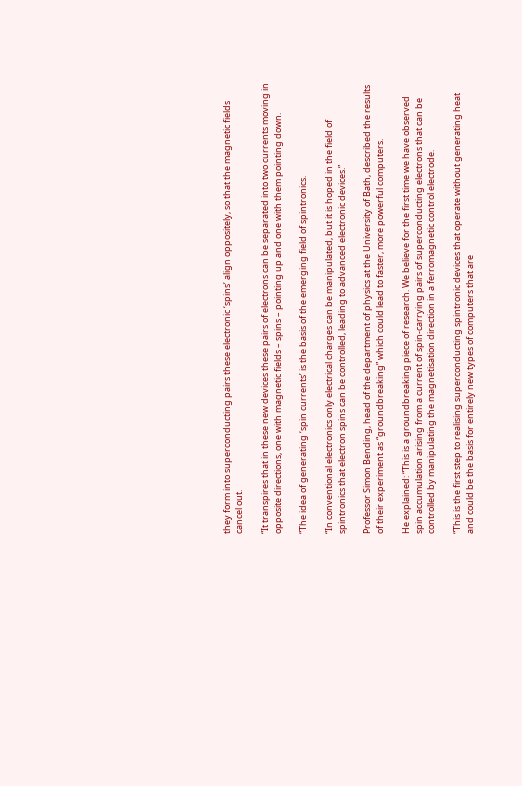they form into superconducting pairs these electronic ‘spins’ align oppositely, so that the magnetic fields cancel out.

“It transpires that in these new devices these pairs of electrons can be separated into two currents moving in opposite directions, one with magnetic fields – spins – pointing up and one with them pointing down.

“The idea of generating ‘spin currents’ is the basis of the emerging field of spintronics.

“In conventional electronics only electrical charges can be manipulated, but it is hoped in the field of spintronics that electron spins can be controlled, leading to advanced electronic devices.”

Professor Simon Bending, head of the department of physics at the University of Bath, described the results of their experiment as “groundbreaking” which could lead to faster, more powerful computers.

He explained: “This is a groundbreaking piece of research. We believe for the first time we have observed spin accumulation arising from a current of spin-carrying pairs of superconducting electrons that can be controlled by manipulating the magnetisation direction in a ferromagnetic control electrode.

“This is the first step to realising superconducting spintronic devices that operate without generating heat and could be the basis for entirely new types of computers that are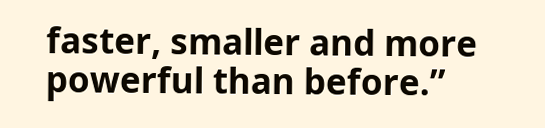faster, smaller and more powerful than before.”